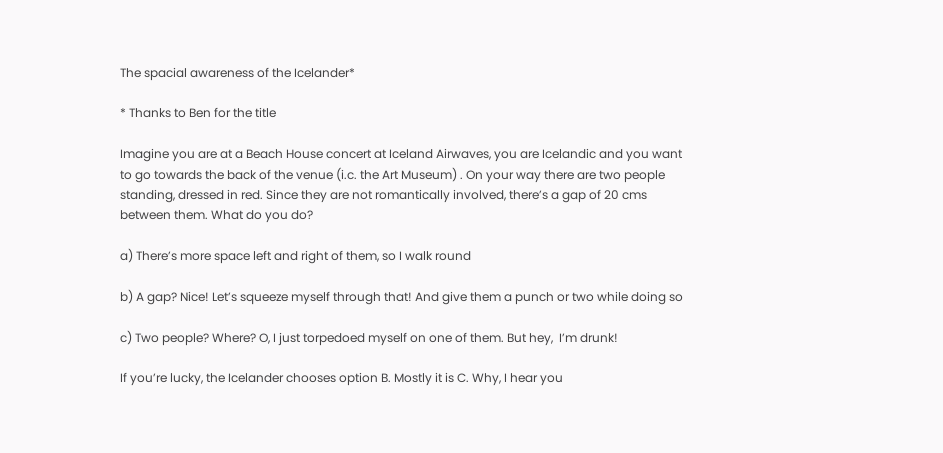The spacial awareness of the Icelander*

* Thanks to Ben for the title

Imagine you are at a Beach House concert at Iceland Airwaves, you are Icelandic and you want to go towards the back of the venue (i.c. the Art Museum) . On your way there are two people standing, dressed in red. Since they are not romantically involved, there’s a gap of 20 cms between them. What do you do?

a) There’s more space left and right of them, so I walk round

b) A gap? Nice! Let’s squeeze myself through that! And give them a punch or two while doing so

c) Two people? Where? O, I just torpedoed myself on one of them. But hey,  I’m drunk!

If you’re lucky, the Icelander chooses option B. Mostly it is C. Why, I hear you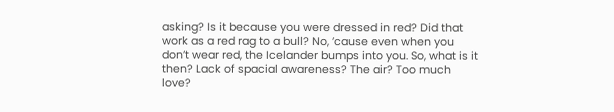asking? Is it because you were dressed in red? Did that work as a red rag to a bull? No, ’cause even when you don’t wear red, the Icelander bumps into you. So, what is it then? Lack of spacial awareness? The air? Too much love?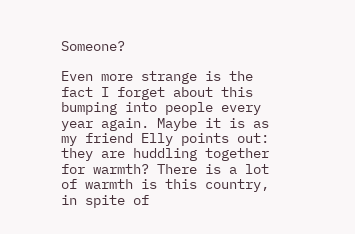Someone?

Even more strange is the fact I forget about this bumping into people every year again. Maybe it is as my friend Elly points out: they are huddling together for warmth? There is a lot of warmth is this country, in spite of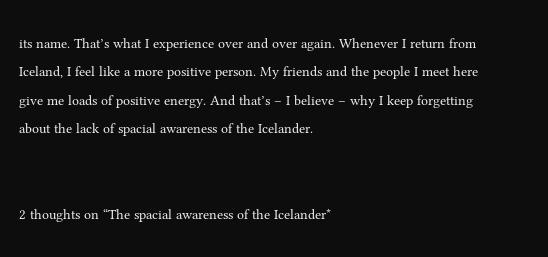its name. That’s what I experience over and over again. Whenever I return from Iceland, I feel like a more positive person. My friends and the people I meet here give me loads of positive energy. And that’s – I believe – why I keep forgetting about the lack of spacial awareness of the Icelander.


2 thoughts on “The spacial awareness of the Icelander*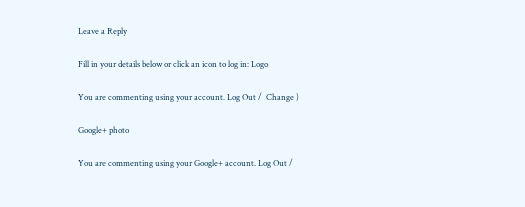Leave a Reply

Fill in your details below or click an icon to log in: Logo

You are commenting using your account. Log Out /  Change )

Google+ photo

You are commenting using your Google+ account. Log Out /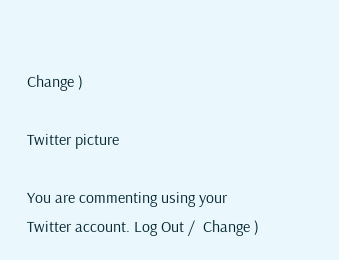Change )

Twitter picture

You are commenting using your Twitter account. Log Out /  Change )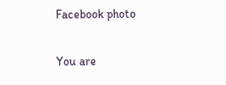Facebook photo

You are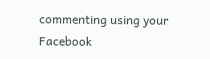commenting using your Facebook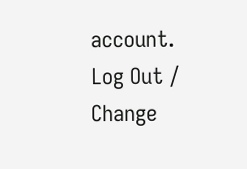account. Log Out /  Change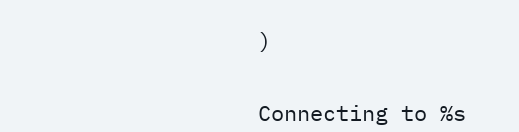)


Connecting to %s